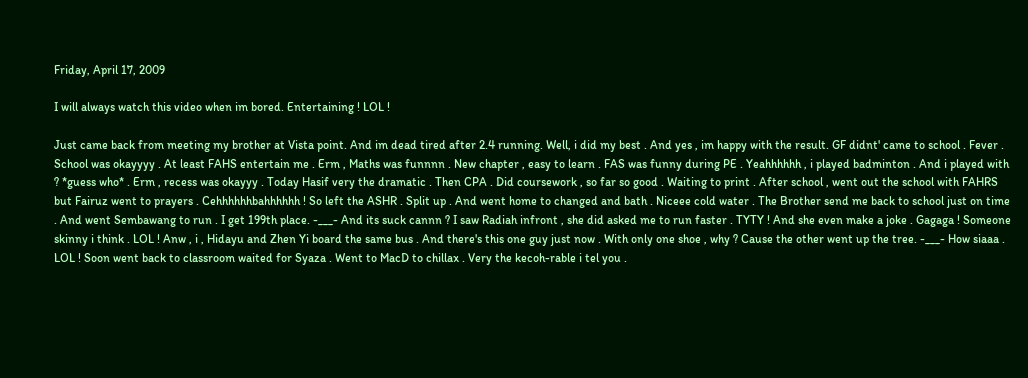Friday, April 17, 2009

I will always watch this video when im bored. Entertaining ! LOL !

Just came back from meeting my brother at Vista point. And im dead tired after 2.4 running. Well, i did my best . And yes , im happy with the result. GF didnt' came to school . Fever . School was okayyyy . At least FAHS entertain me . Erm , Maths was funnnn . New chapter , easy to learn . FAS was funny during PE . Yeahhhhhh , i played badminton . And i played with ? *guess who* . Erm , recess was okayyy . Today Hasif very the dramatic . Then CPA . Did coursework , so far so good . Waiting to print . After school , went out the school with FAHRS but Fairuz went to prayers . Cehhhhhhbahhhhhh ! So left the ASHR . Split up . And went home to changed and bath . Niceee cold water . The Brother send me back to school just on time . And went Sembawang to run . I get 199th place. -___- And its suck cannn ? I saw Radiah infront , she did asked me to run faster . TYTY ! And she even make a joke . Gagaga ! Someone skinny i think . LOL ! Anw , i , Hidayu and Zhen Yi board the same bus . And there's this one guy just now . With only one shoe , why ? Cause the other went up the tree. -___- How siaaa . LOL ! Soon went back to classroom waited for Syaza . Went to MacD to chillax . Very the kecoh-rable i tel you .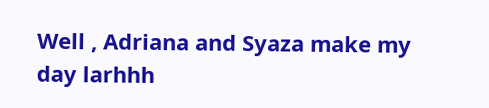Well , Adriana and Syaza make my day larhhh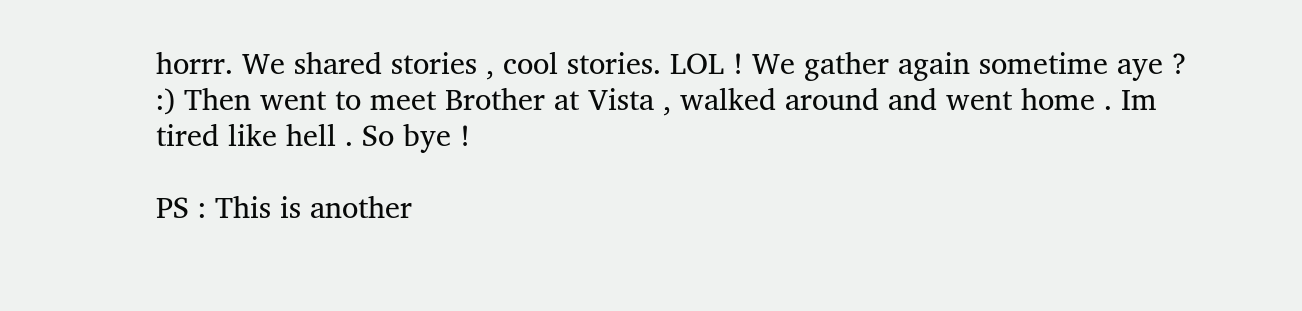horrr. We shared stories , cool stories. LOL ! We gather again sometime aye ? :) Then went to meet Brother at Vista , walked around and went home . Im tired like hell . So bye !

PS : This is another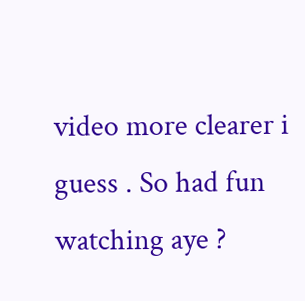video more clearer i guess . So had fun watching aye ?